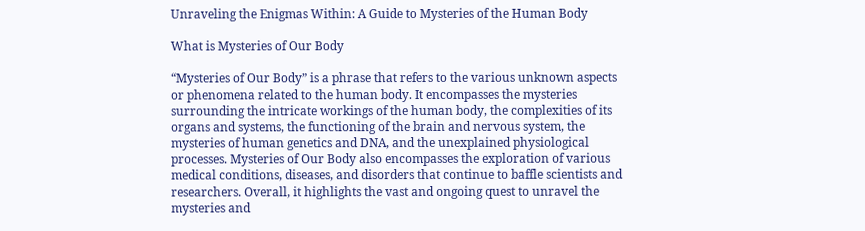Unraveling the Enigmas Within: A Guide to Mysteries of the Human Body

What is Mysteries of Our Body

“Mysteries of Our Body” is a phrase that refers to the various unknown aspects or phenomena related to the human body. It encompasses the mysteries surrounding the intricate workings of the human body, the complexities of its organs and systems, the functioning of the brain and nervous system, the mysteries of human genetics and DNA, and the unexplained physiological processes. Mysteries of Our Body also encompasses the exploration of various medical conditions, diseases, and disorders that continue to baffle scientists and researchers. Overall, it highlights the vast and ongoing quest to unravel the mysteries and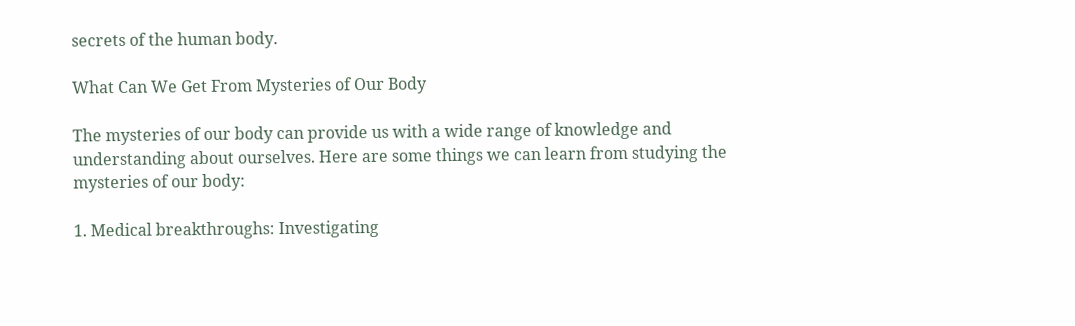secrets of the human body.

What Can We Get From Mysteries of Our Body

The mysteries of our body can provide us with a wide range of knowledge and understanding about ourselves. Here are some things we can learn from studying the mysteries of our body:

1. Medical breakthroughs: Investigating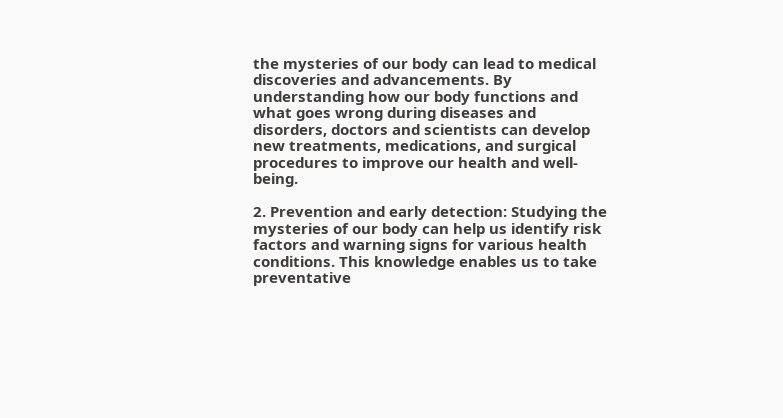the mysteries of our body can lead to medical discoveries and advancements. By understanding how our body functions and what goes wrong during diseases and disorders, doctors and scientists can develop new treatments, medications, and surgical procedures to improve our health and well-being.

2. Prevention and early detection: Studying the mysteries of our body can help us identify risk factors and warning signs for various health conditions. This knowledge enables us to take preventative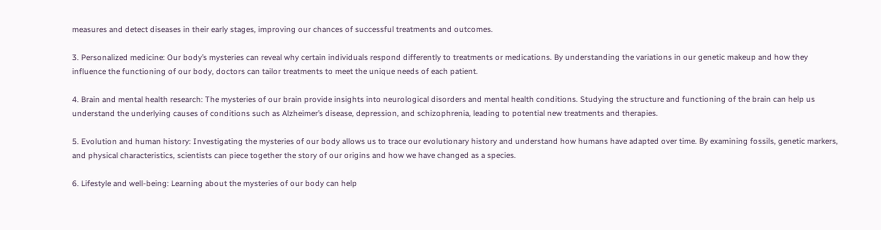measures and detect diseases in their early stages, improving our chances of successful treatments and outcomes.

3. Personalized medicine: Our body’s mysteries can reveal why certain individuals respond differently to treatments or medications. By understanding the variations in our genetic makeup and how they influence the functioning of our body, doctors can tailor treatments to meet the unique needs of each patient.

4. Brain and mental health research: The mysteries of our brain provide insights into neurological disorders and mental health conditions. Studying the structure and functioning of the brain can help us understand the underlying causes of conditions such as Alzheimer’s disease, depression, and schizophrenia, leading to potential new treatments and therapies.

5. Evolution and human history: Investigating the mysteries of our body allows us to trace our evolutionary history and understand how humans have adapted over time. By examining fossils, genetic markers, and physical characteristics, scientists can piece together the story of our origins and how we have changed as a species.

6. Lifestyle and well-being: Learning about the mysteries of our body can help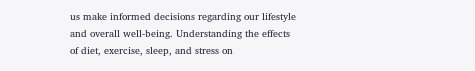us make informed decisions regarding our lifestyle and overall well-being. Understanding the effects of diet, exercise, sleep, and stress on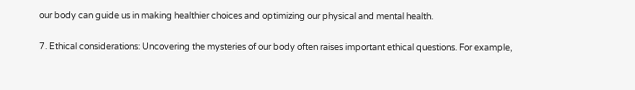our body can guide us in making healthier choices and optimizing our physical and mental health.

7. Ethical considerations: Uncovering the mysteries of our body often raises important ethical questions. For example,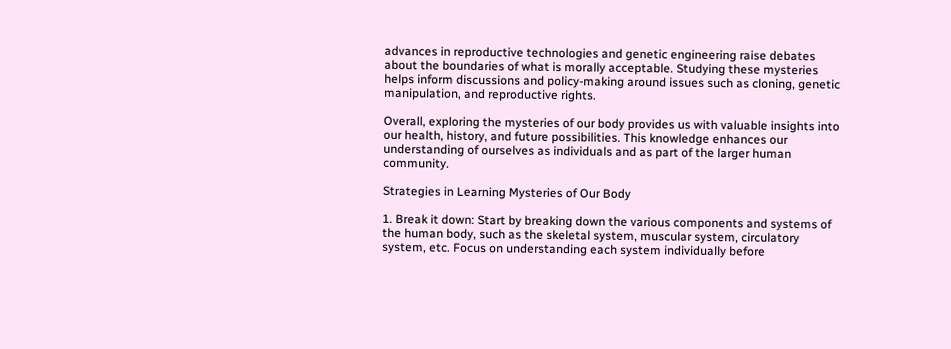advances in reproductive technologies and genetic engineering raise debates about the boundaries of what is morally acceptable. Studying these mysteries helps inform discussions and policy-making around issues such as cloning, genetic manipulation, and reproductive rights.

Overall, exploring the mysteries of our body provides us with valuable insights into our health, history, and future possibilities. This knowledge enhances our understanding of ourselves as individuals and as part of the larger human community.

Strategies in Learning Mysteries of Our Body

1. Break it down: Start by breaking down the various components and systems of the human body, such as the skeletal system, muscular system, circulatory system, etc. Focus on understanding each system individually before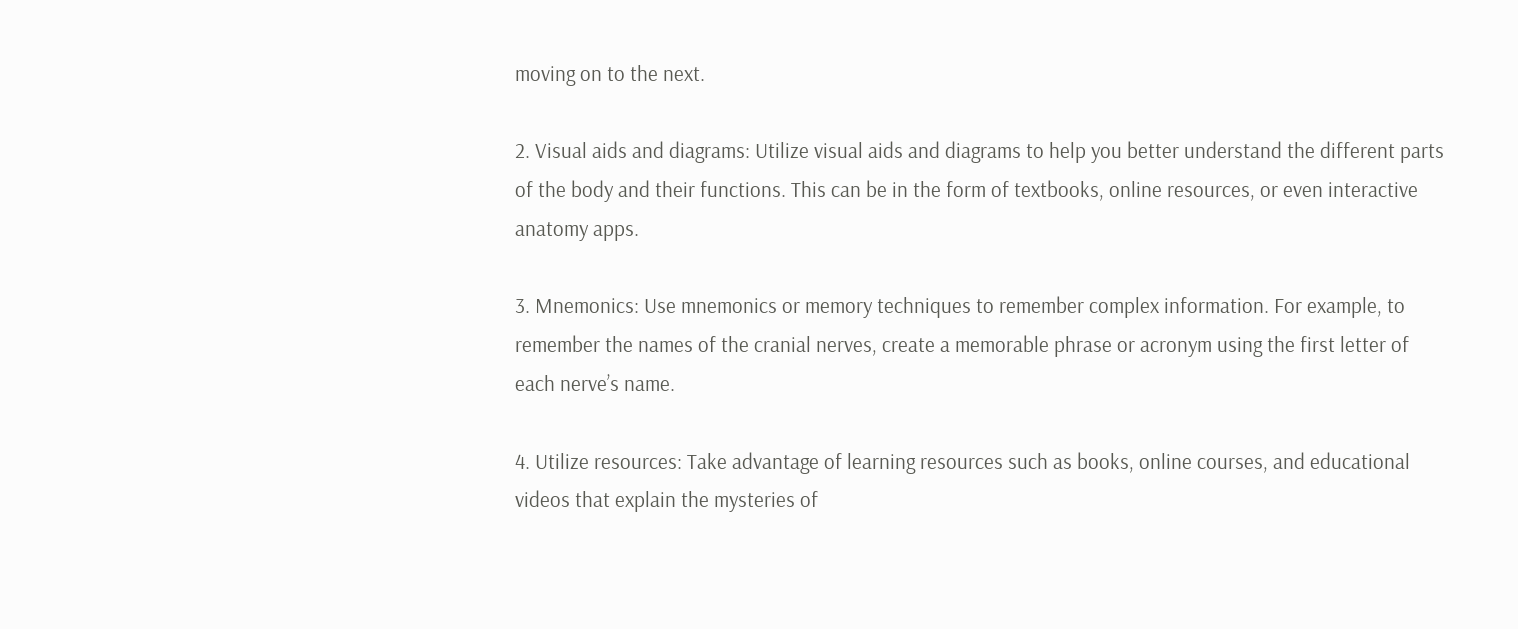moving on to the next.

2. Visual aids and diagrams: Utilize visual aids and diagrams to help you better understand the different parts of the body and their functions. This can be in the form of textbooks, online resources, or even interactive anatomy apps.

3. Mnemonics: Use mnemonics or memory techniques to remember complex information. For example, to remember the names of the cranial nerves, create a memorable phrase or acronym using the first letter of each nerve’s name.

4. Utilize resources: Take advantage of learning resources such as books, online courses, and educational videos that explain the mysteries of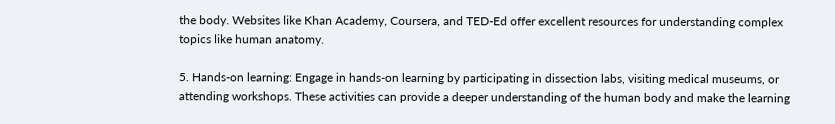the body. Websites like Khan Academy, Coursera, and TED-Ed offer excellent resources for understanding complex topics like human anatomy.

5. Hands-on learning: Engage in hands-on learning by participating in dissection labs, visiting medical museums, or attending workshops. These activities can provide a deeper understanding of the human body and make the learning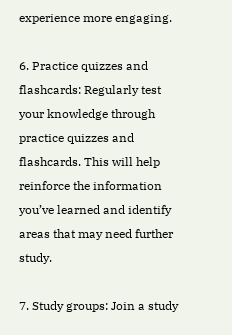experience more engaging.

6. Practice quizzes and flashcards: Regularly test your knowledge through practice quizzes and flashcards. This will help reinforce the information you’ve learned and identify areas that may need further study.

7. Study groups: Join a study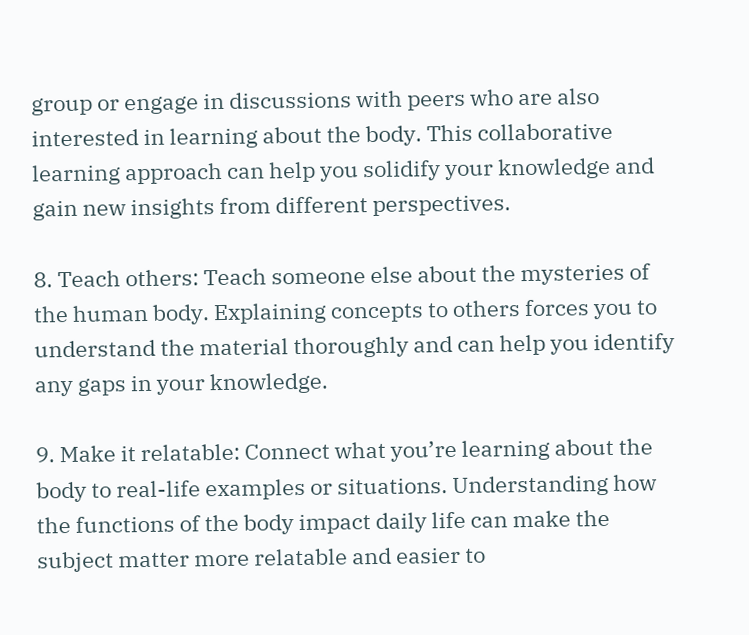group or engage in discussions with peers who are also interested in learning about the body. This collaborative learning approach can help you solidify your knowledge and gain new insights from different perspectives.

8. Teach others: Teach someone else about the mysteries of the human body. Explaining concepts to others forces you to understand the material thoroughly and can help you identify any gaps in your knowledge.

9. Make it relatable: Connect what you’re learning about the body to real-life examples or situations. Understanding how the functions of the body impact daily life can make the subject matter more relatable and easier to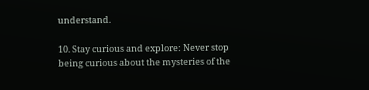understand.

10. Stay curious and explore: Never stop being curious about the mysteries of the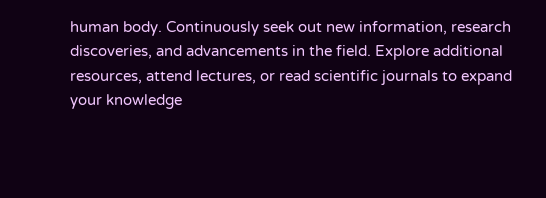human body. Continuously seek out new information, research discoveries, and advancements in the field. Explore additional resources, attend lectures, or read scientific journals to expand your knowledge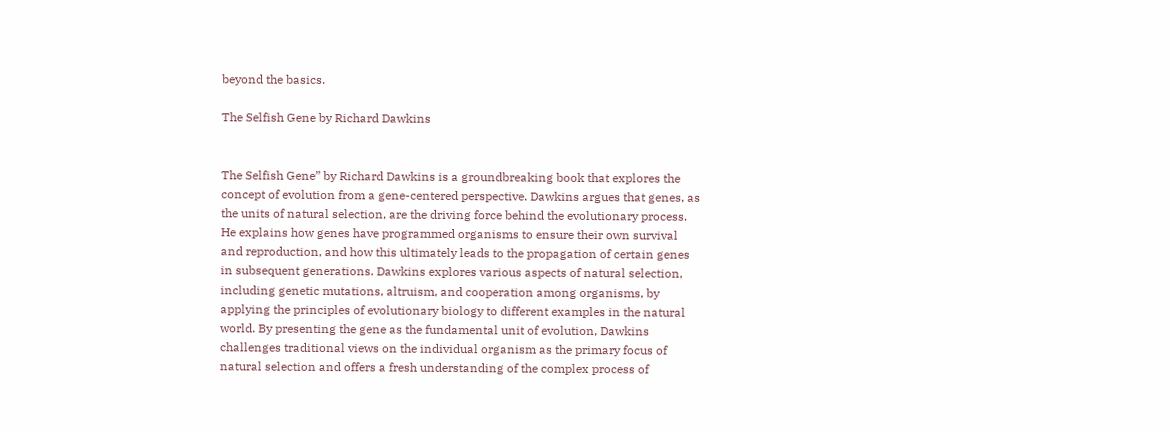beyond the basics.

The Selfish Gene by Richard Dawkins


The Selfish Gene” by Richard Dawkins is a groundbreaking book that explores the concept of evolution from a gene-centered perspective. Dawkins argues that genes, as the units of natural selection, are the driving force behind the evolutionary process. He explains how genes have programmed organisms to ensure their own survival and reproduction, and how this ultimately leads to the propagation of certain genes in subsequent generations. Dawkins explores various aspects of natural selection, including genetic mutations, altruism, and cooperation among organisms, by applying the principles of evolutionary biology to different examples in the natural world. By presenting the gene as the fundamental unit of evolution, Dawkins challenges traditional views on the individual organism as the primary focus of natural selection and offers a fresh understanding of the complex process of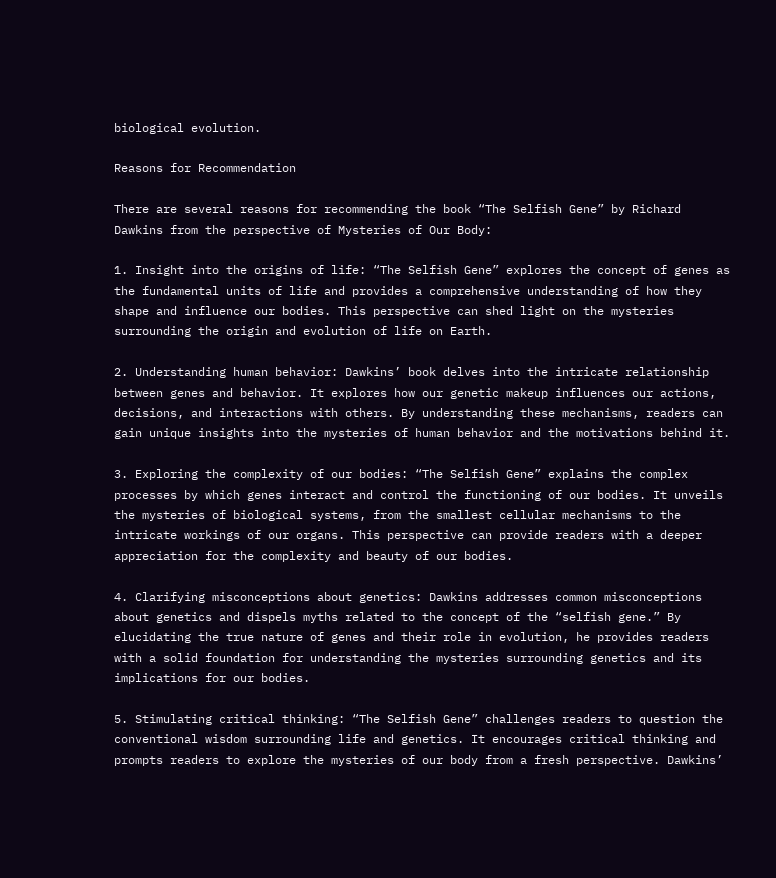biological evolution.

Reasons for Recommendation

There are several reasons for recommending the book “The Selfish Gene” by Richard Dawkins from the perspective of Mysteries of Our Body:

1. Insight into the origins of life: “The Selfish Gene” explores the concept of genes as the fundamental units of life and provides a comprehensive understanding of how they shape and influence our bodies. This perspective can shed light on the mysteries surrounding the origin and evolution of life on Earth.

2. Understanding human behavior: Dawkins’ book delves into the intricate relationship between genes and behavior. It explores how our genetic makeup influences our actions, decisions, and interactions with others. By understanding these mechanisms, readers can gain unique insights into the mysteries of human behavior and the motivations behind it.

3. Exploring the complexity of our bodies: “The Selfish Gene” explains the complex processes by which genes interact and control the functioning of our bodies. It unveils the mysteries of biological systems, from the smallest cellular mechanisms to the intricate workings of our organs. This perspective can provide readers with a deeper appreciation for the complexity and beauty of our bodies.

4. Clarifying misconceptions about genetics: Dawkins addresses common misconceptions about genetics and dispels myths related to the concept of the “selfish gene.” By elucidating the true nature of genes and their role in evolution, he provides readers with a solid foundation for understanding the mysteries surrounding genetics and its implications for our bodies.

5. Stimulating critical thinking: “The Selfish Gene” challenges readers to question the conventional wisdom surrounding life and genetics. It encourages critical thinking and prompts readers to explore the mysteries of our body from a fresh perspective. Dawkins’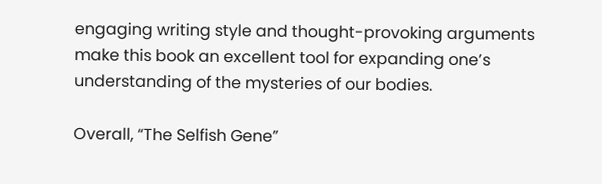engaging writing style and thought-provoking arguments make this book an excellent tool for expanding one’s understanding of the mysteries of our bodies.

Overall, “The Selfish Gene”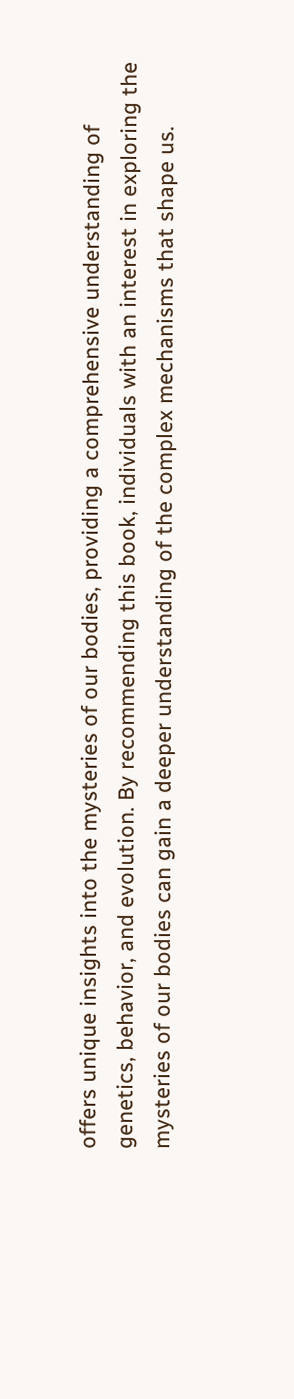offers unique insights into the mysteries of our bodies, providing a comprehensive understanding of genetics, behavior, and evolution. By recommending this book, individuals with an interest in exploring the mysteries of our bodies can gain a deeper understanding of the complex mechanisms that shape us.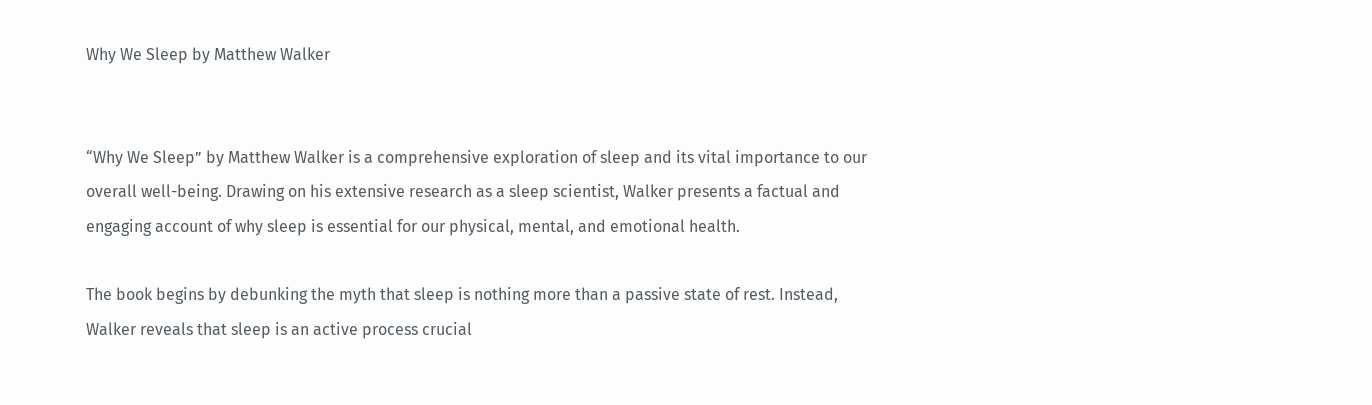Why We Sleep by Matthew Walker


“Why We Sleep” by Matthew Walker is a comprehensive exploration of sleep and its vital importance to our overall well-being. Drawing on his extensive research as a sleep scientist, Walker presents a factual and engaging account of why sleep is essential for our physical, mental, and emotional health.

The book begins by debunking the myth that sleep is nothing more than a passive state of rest. Instead, Walker reveals that sleep is an active process crucial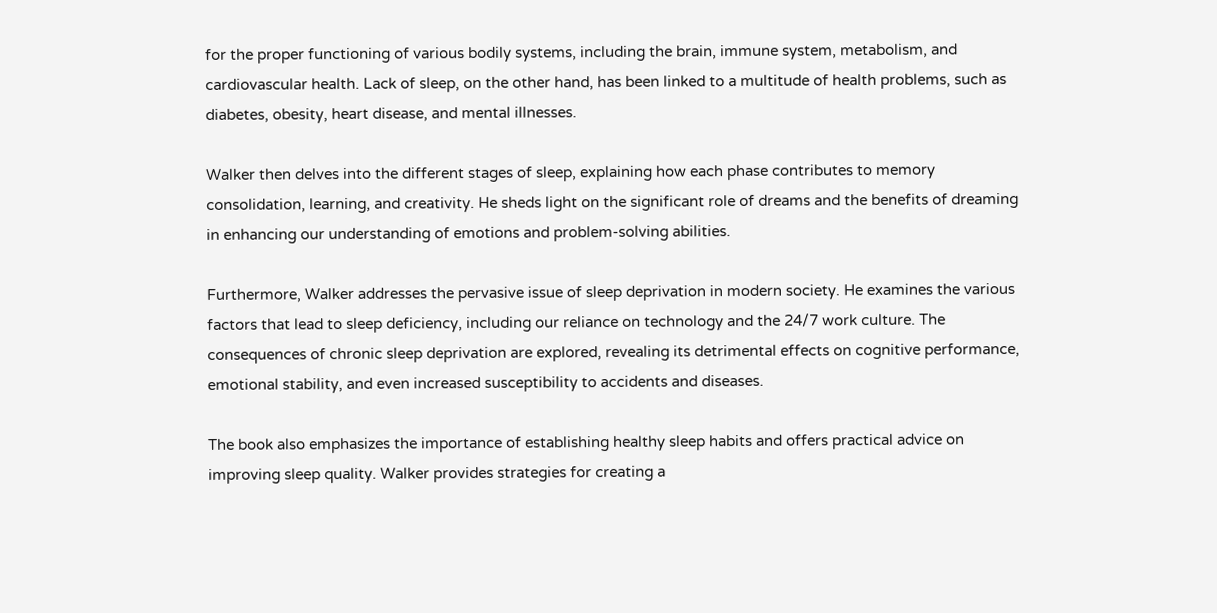for the proper functioning of various bodily systems, including the brain, immune system, metabolism, and cardiovascular health. Lack of sleep, on the other hand, has been linked to a multitude of health problems, such as diabetes, obesity, heart disease, and mental illnesses.

Walker then delves into the different stages of sleep, explaining how each phase contributes to memory consolidation, learning, and creativity. He sheds light on the significant role of dreams and the benefits of dreaming in enhancing our understanding of emotions and problem-solving abilities.

Furthermore, Walker addresses the pervasive issue of sleep deprivation in modern society. He examines the various factors that lead to sleep deficiency, including our reliance on technology and the 24/7 work culture. The consequences of chronic sleep deprivation are explored, revealing its detrimental effects on cognitive performance, emotional stability, and even increased susceptibility to accidents and diseases.

The book also emphasizes the importance of establishing healthy sleep habits and offers practical advice on improving sleep quality. Walker provides strategies for creating a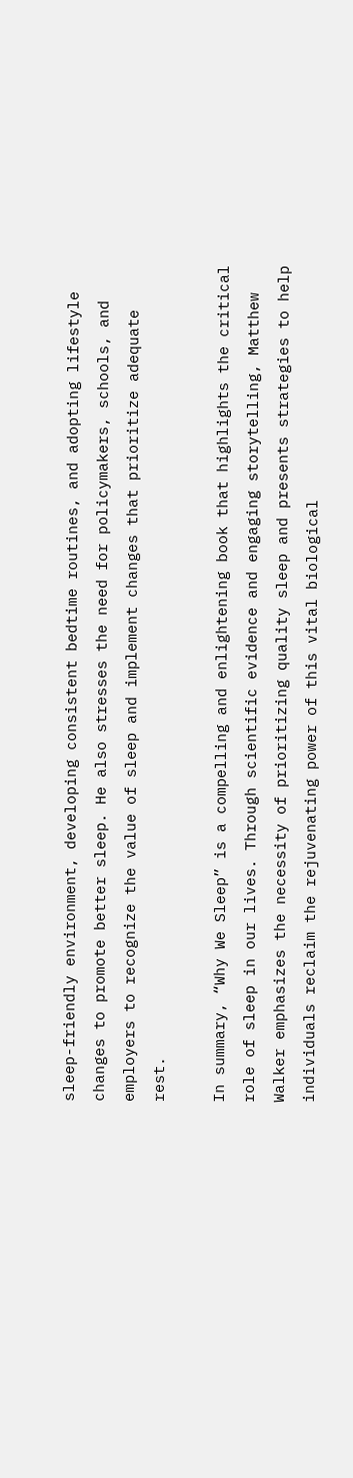sleep-friendly environment, developing consistent bedtime routines, and adopting lifestyle changes to promote better sleep. He also stresses the need for policymakers, schools, and employers to recognize the value of sleep and implement changes that prioritize adequate rest.

In summary, “Why We Sleep” is a compelling and enlightening book that highlights the critical role of sleep in our lives. Through scientific evidence and engaging storytelling, Matthew Walker emphasizes the necessity of prioritizing quality sleep and presents strategies to help individuals reclaim the rejuvenating power of this vital biological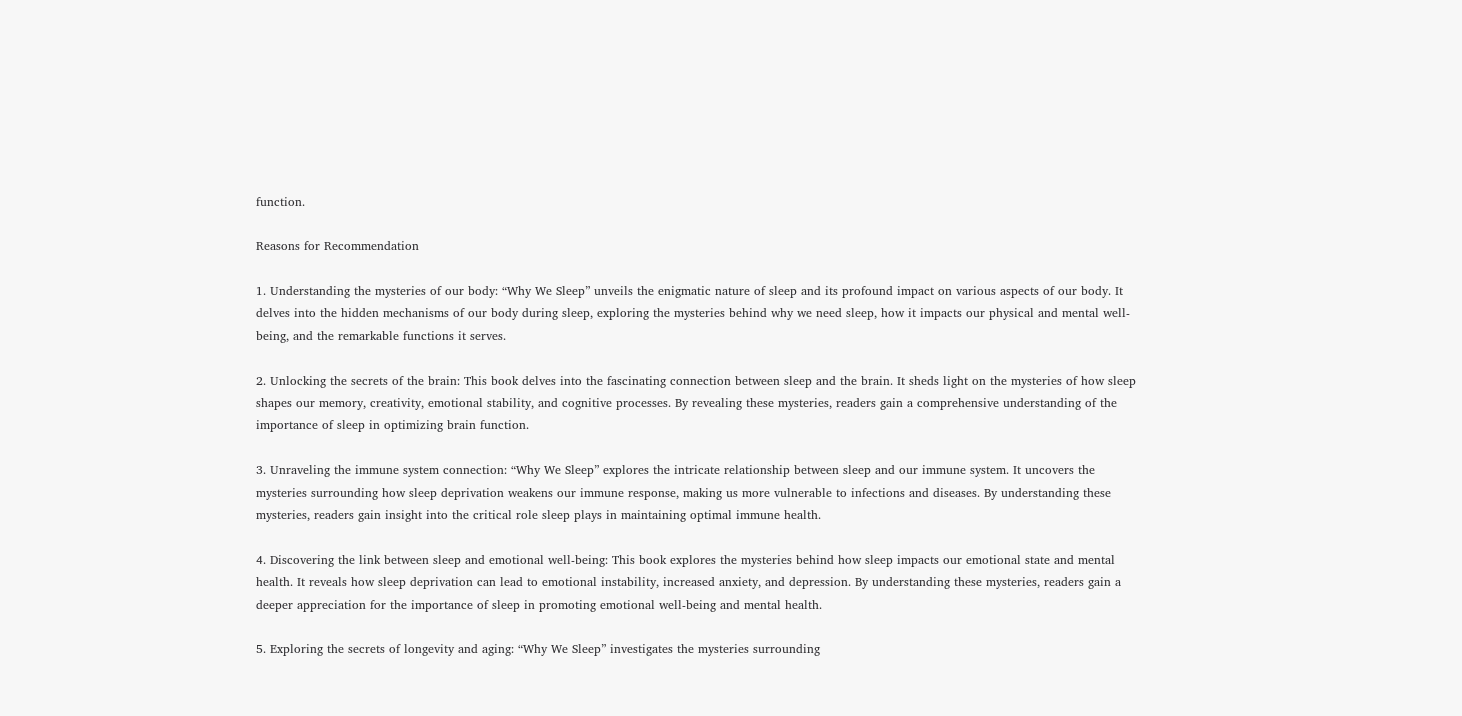function.

Reasons for Recommendation

1. Understanding the mysteries of our body: “Why We Sleep” unveils the enigmatic nature of sleep and its profound impact on various aspects of our body. It delves into the hidden mechanisms of our body during sleep, exploring the mysteries behind why we need sleep, how it impacts our physical and mental well-being, and the remarkable functions it serves.

2. Unlocking the secrets of the brain: This book delves into the fascinating connection between sleep and the brain. It sheds light on the mysteries of how sleep shapes our memory, creativity, emotional stability, and cognitive processes. By revealing these mysteries, readers gain a comprehensive understanding of the importance of sleep in optimizing brain function.

3. Unraveling the immune system connection: “Why We Sleep” explores the intricate relationship between sleep and our immune system. It uncovers the mysteries surrounding how sleep deprivation weakens our immune response, making us more vulnerable to infections and diseases. By understanding these mysteries, readers gain insight into the critical role sleep plays in maintaining optimal immune health.

4. Discovering the link between sleep and emotional well-being: This book explores the mysteries behind how sleep impacts our emotional state and mental health. It reveals how sleep deprivation can lead to emotional instability, increased anxiety, and depression. By understanding these mysteries, readers gain a deeper appreciation for the importance of sleep in promoting emotional well-being and mental health.

5. Exploring the secrets of longevity and aging: “Why We Sleep” investigates the mysteries surrounding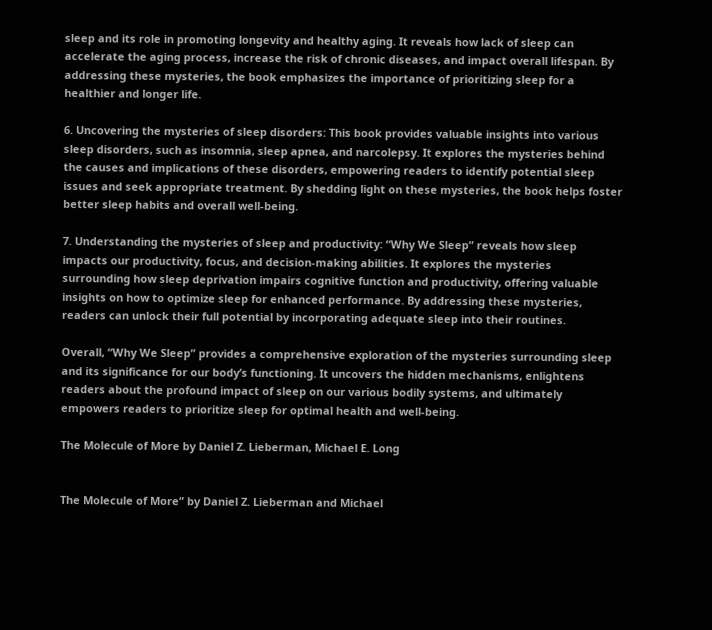sleep and its role in promoting longevity and healthy aging. It reveals how lack of sleep can accelerate the aging process, increase the risk of chronic diseases, and impact overall lifespan. By addressing these mysteries, the book emphasizes the importance of prioritizing sleep for a healthier and longer life.

6. Uncovering the mysteries of sleep disorders: This book provides valuable insights into various sleep disorders, such as insomnia, sleep apnea, and narcolepsy. It explores the mysteries behind the causes and implications of these disorders, empowering readers to identify potential sleep issues and seek appropriate treatment. By shedding light on these mysteries, the book helps foster better sleep habits and overall well-being.

7. Understanding the mysteries of sleep and productivity: “Why We Sleep” reveals how sleep impacts our productivity, focus, and decision-making abilities. It explores the mysteries surrounding how sleep deprivation impairs cognitive function and productivity, offering valuable insights on how to optimize sleep for enhanced performance. By addressing these mysteries, readers can unlock their full potential by incorporating adequate sleep into their routines.

Overall, “Why We Sleep” provides a comprehensive exploration of the mysteries surrounding sleep and its significance for our body’s functioning. It uncovers the hidden mechanisms, enlightens readers about the profound impact of sleep on our various bodily systems, and ultimately empowers readers to prioritize sleep for optimal health and well-being.

The Molecule of More by Daniel Z. Lieberman, Michael E. Long


The Molecule of More” by Daniel Z. Lieberman and Michael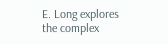E. Long explores the complex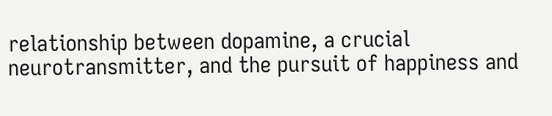relationship between dopamine, a crucial neurotransmitter, and the pursuit of happiness and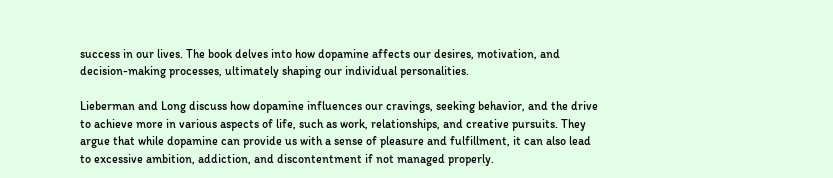success in our lives. The book delves into how dopamine affects our desires, motivation, and decision-making processes, ultimately shaping our individual personalities.

Lieberman and Long discuss how dopamine influences our cravings, seeking behavior, and the drive to achieve more in various aspects of life, such as work, relationships, and creative pursuits. They argue that while dopamine can provide us with a sense of pleasure and fulfillment, it can also lead to excessive ambition, addiction, and discontentment if not managed properly.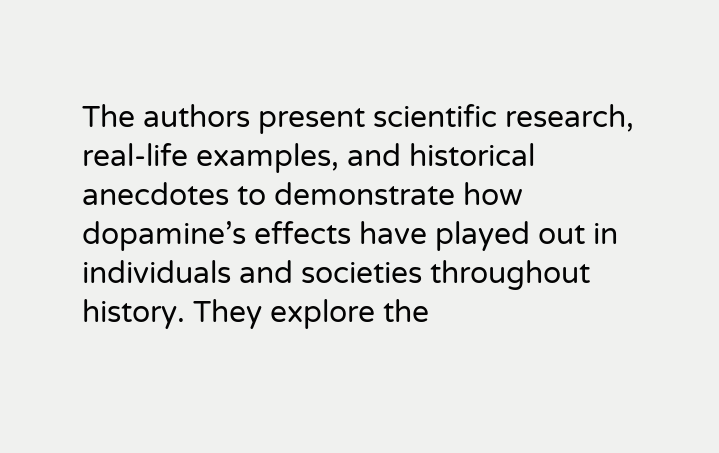The authors present scientific research, real-life examples, and historical anecdotes to demonstrate how dopamine’s effects have played out in individuals and societies throughout history. They explore the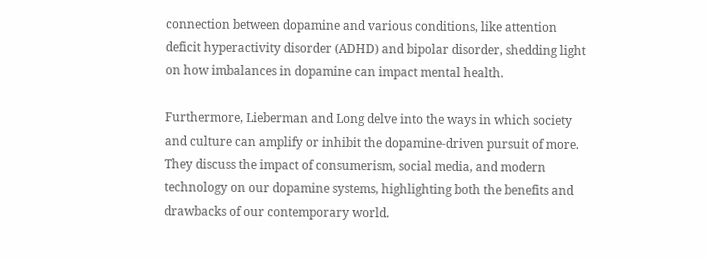connection between dopamine and various conditions, like attention deficit hyperactivity disorder (ADHD) and bipolar disorder, shedding light on how imbalances in dopamine can impact mental health.

Furthermore, Lieberman and Long delve into the ways in which society and culture can amplify or inhibit the dopamine-driven pursuit of more. They discuss the impact of consumerism, social media, and modern technology on our dopamine systems, highlighting both the benefits and drawbacks of our contemporary world.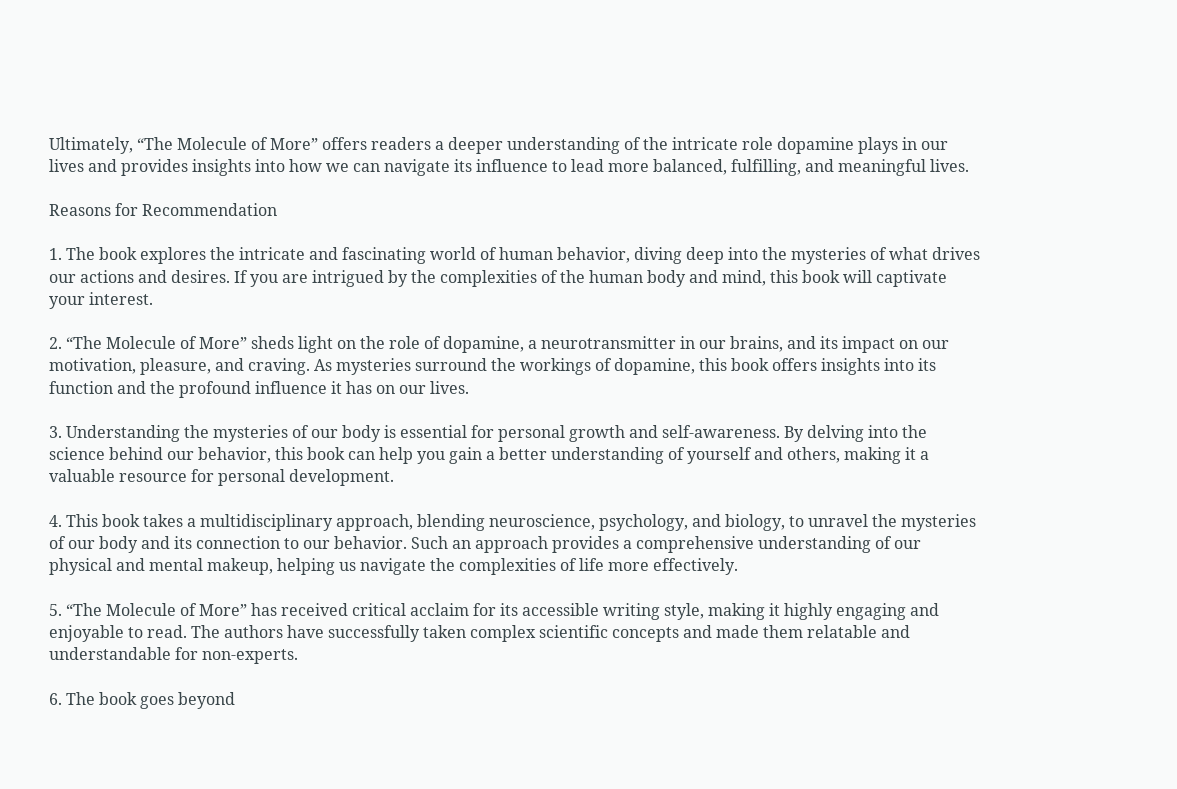Ultimately, “The Molecule of More” offers readers a deeper understanding of the intricate role dopamine plays in our lives and provides insights into how we can navigate its influence to lead more balanced, fulfilling, and meaningful lives.

Reasons for Recommendation

1. The book explores the intricate and fascinating world of human behavior, diving deep into the mysteries of what drives our actions and desires. If you are intrigued by the complexities of the human body and mind, this book will captivate your interest.

2. “The Molecule of More” sheds light on the role of dopamine, a neurotransmitter in our brains, and its impact on our motivation, pleasure, and craving. As mysteries surround the workings of dopamine, this book offers insights into its function and the profound influence it has on our lives.

3. Understanding the mysteries of our body is essential for personal growth and self-awareness. By delving into the science behind our behavior, this book can help you gain a better understanding of yourself and others, making it a valuable resource for personal development.

4. This book takes a multidisciplinary approach, blending neuroscience, psychology, and biology, to unravel the mysteries of our body and its connection to our behavior. Such an approach provides a comprehensive understanding of our physical and mental makeup, helping us navigate the complexities of life more effectively.

5. “The Molecule of More” has received critical acclaim for its accessible writing style, making it highly engaging and enjoyable to read. The authors have successfully taken complex scientific concepts and made them relatable and understandable for non-experts.

6. The book goes beyond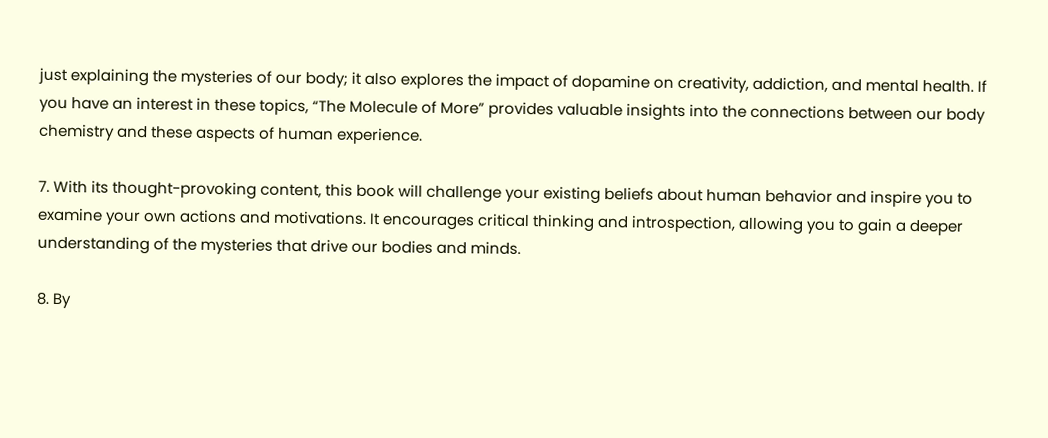just explaining the mysteries of our body; it also explores the impact of dopamine on creativity, addiction, and mental health. If you have an interest in these topics, “The Molecule of More” provides valuable insights into the connections between our body chemistry and these aspects of human experience.

7. With its thought-provoking content, this book will challenge your existing beliefs about human behavior and inspire you to examine your own actions and motivations. It encourages critical thinking and introspection, allowing you to gain a deeper understanding of the mysteries that drive our bodies and minds.

8. By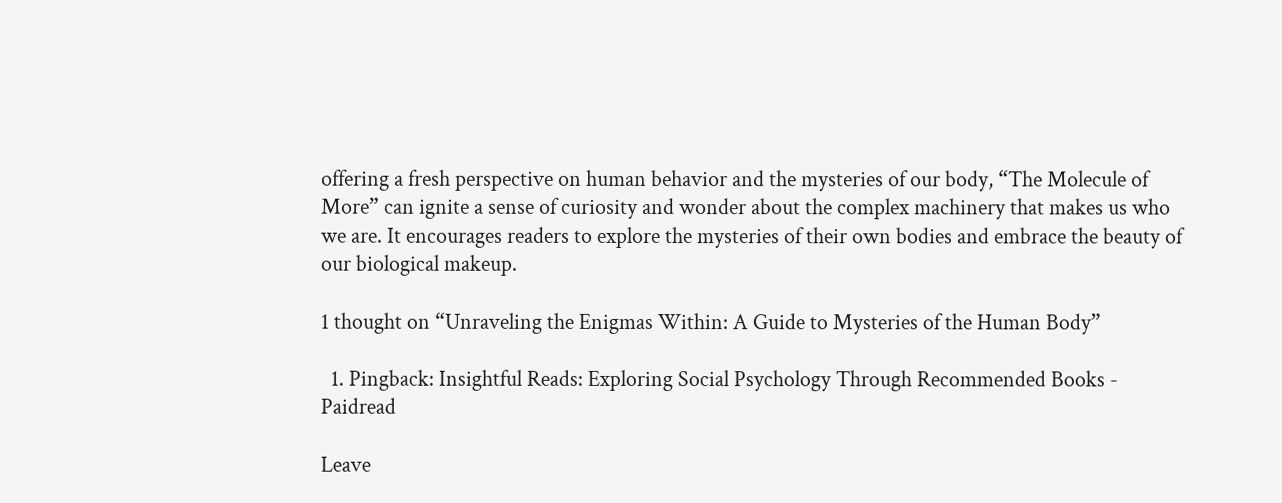offering a fresh perspective on human behavior and the mysteries of our body, “The Molecule of More” can ignite a sense of curiosity and wonder about the complex machinery that makes us who we are. It encourages readers to explore the mysteries of their own bodies and embrace the beauty of our biological makeup.

1 thought on “Unraveling the Enigmas Within: A Guide to Mysteries of the Human Body”

  1. Pingback: Insightful Reads: Exploring Social Psychology Through Recommended Books - Paidread

Leave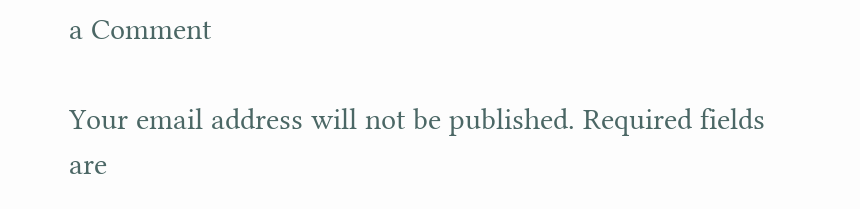a Comment

Your email address will not be published. Required fields are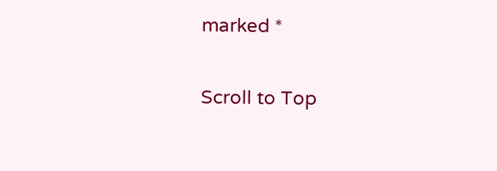marked *

Scroll to Top